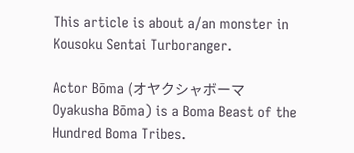This article is about a/an monster in Kousoku Sentai Turboranger.

Actor Bōma (オヤクシャボーマ Oyakusha Bōma) is a Boma Beast of the Hundred Boma Tribes.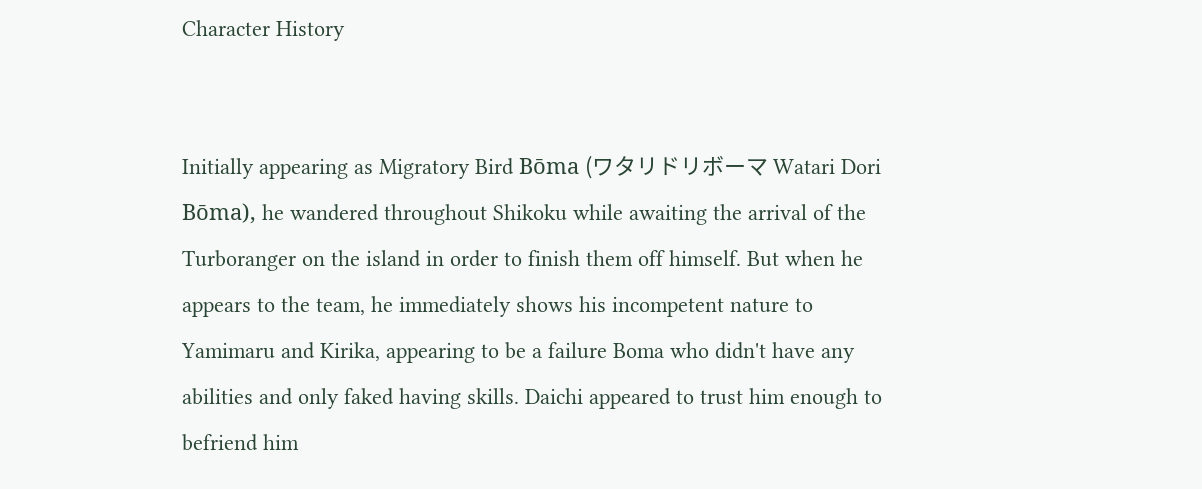Character History


Initially appearing as Migratory Bird Bōma (ワタリドリボーマ Watari Dori Bōma), he wandered throughout Shikoku while awaiting the arrival of the Turboranger on the island in order to finish them off himself. But when he appears to the team, he immediately shows his incompetent nature to Yamimaru and Kirika, appearing to be a failure Boma who didn't have any abilities and only faked having skills. Daichi appeared to trust him enough to befriend him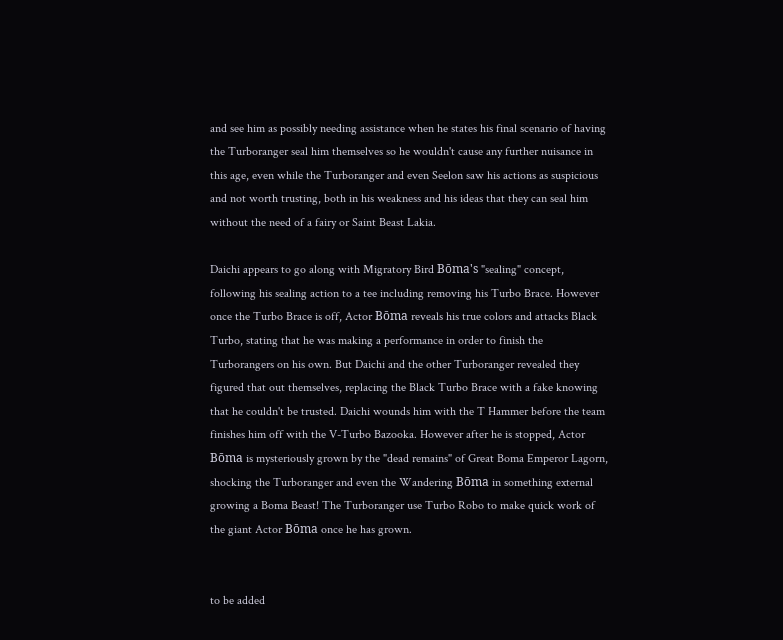and see him as possibly needing assistance when he states his final scenario of having the Turboranger seal him themselves so he wouldn't cause any further nuisance in this age, even while the Turboranger and even Seelon saw his actions as suspicious and not worth trusting, both in his weakness and his ideas that they can seal him without the need of a fairy or Saint Beast Lakia.

Daichi appears to go along with Migratory Bird Bōma's "sealing" concept, following his sealing action to a tee including removing his Turbo Brace. However once the Turbo Brace is off, Actor Bōma reveals his true colors and attacks Black Turbo, stating that he was making a performance in order to finish the Turborangers on his own. But Daichi and the other Turboranger revealed they figured that out themselves, replacing the Black Turbo Brace with a fake knowing that he couldn't be trusted. Daichi wounds him with the T Hammer before the team finishes him off with the V-Turbo Bazooka. However after he is stopped, Actor Bōma is mysteriously grown by the "dead remains" of Great Boma Emperor Lagorn, shocking the Turboranger and even the Wandering Bōma in something external growing a Boma Beast! The Turboranger use Turbo Robo to make quick work of the giant Actor Bōma once he has grown.


to be added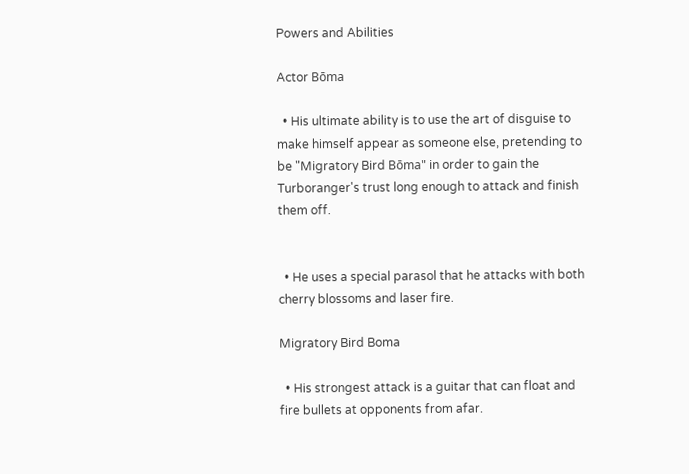Powers and Abilities

Actor Bōma

  • His ultimate ability is to use the art of disguise to make himself appear as someone else, pretending to be "Migratory Bird Bōma" in order to gain the Turboranger's trust long enough to attack and finish them off.


  • He uses a special parasol that he attacks with both cherry blossoms and laser fire.

Migratory Bird Boma

  • His strongest attack is a guitar that can float and fire bullets at opponents from afar.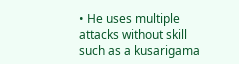• He uses multiple attacks without skill such as a kusarigama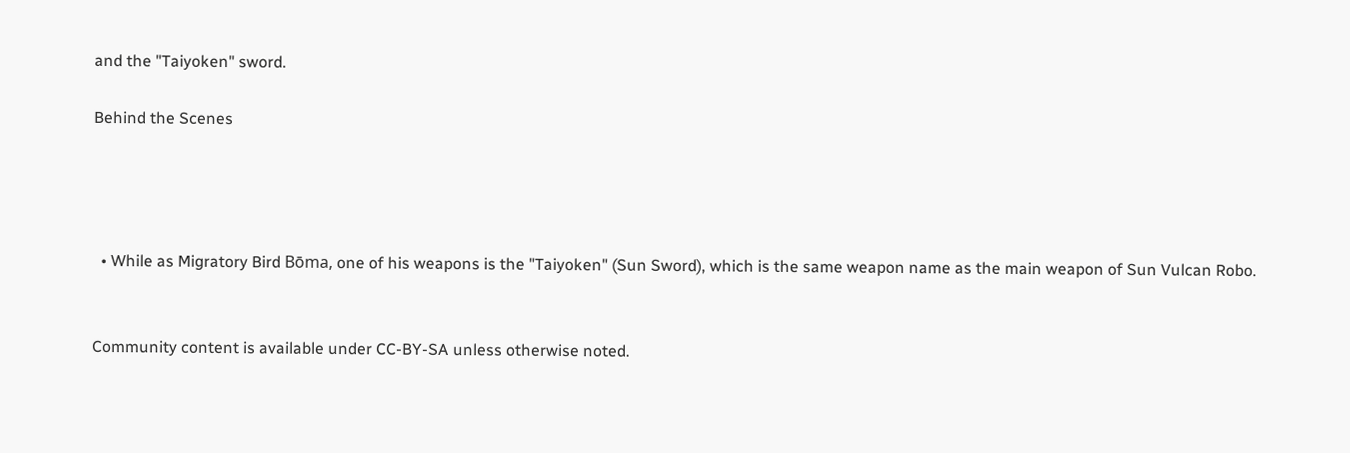and the "Taiyoken" sword.

Behind the Scenes




  • While as Migratory Bird Bōma, one of his weapons is the "Taiyoken" (Sun Sword), which is the same weapon name as the main weapon of Sun Vulcan Robo.


Community content is available under CC-BY-SA unless otherwise noted.